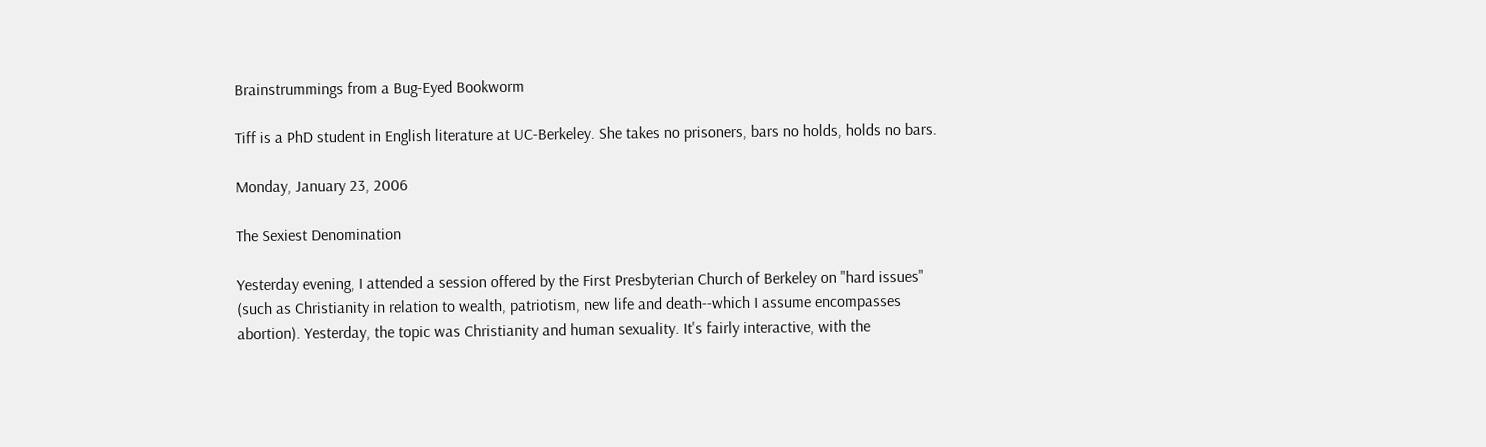Brainstrummings from a Bug-Eyed Bookworm

Tiff is a PhD student in English literature at UC-Berkeley. She takes no prisoners, bars no holds, holds no bars.

Monday, January 23, 2006

The Sexiest Denomination

Yesterday evening, I attended a session offered by the First Presbyterian Church of Berkeley on "hard issues" (such as Christianity in relation to wealth, patriotism, new life and death--which I assume encompasses abortion). Yesterday, the topic was Christianity and human sexuality. It's fairly interactive, with the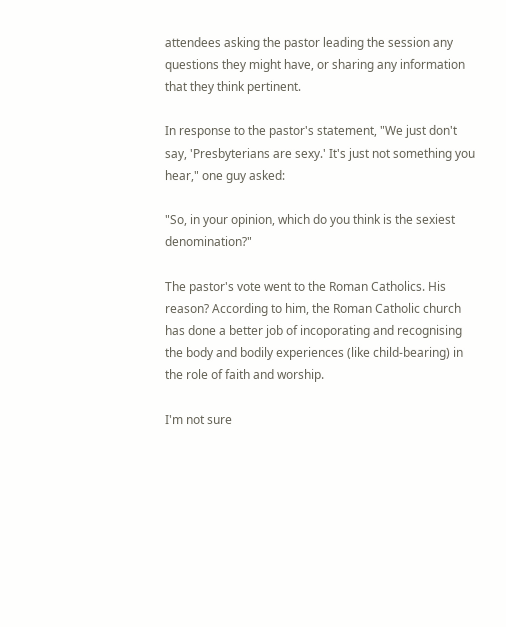attendees asking the pastor leading the session any questions they might have, or sharing any information that they think pertinent.

In response to the pastor's statement, "We just don't say, 'Presbyterians are sexy.' It's just not something you hear," one guy asked:

"So, in your opinion, which do you think is the sexiest denomination?"

The pastor's vote went to the Roman Catholics. His reason? According to him, the Roman Catholic church has done a better job of incoporating and recognising the body and bodily experiences (like child-bearing) in the role of faith and worship.

I'm not sure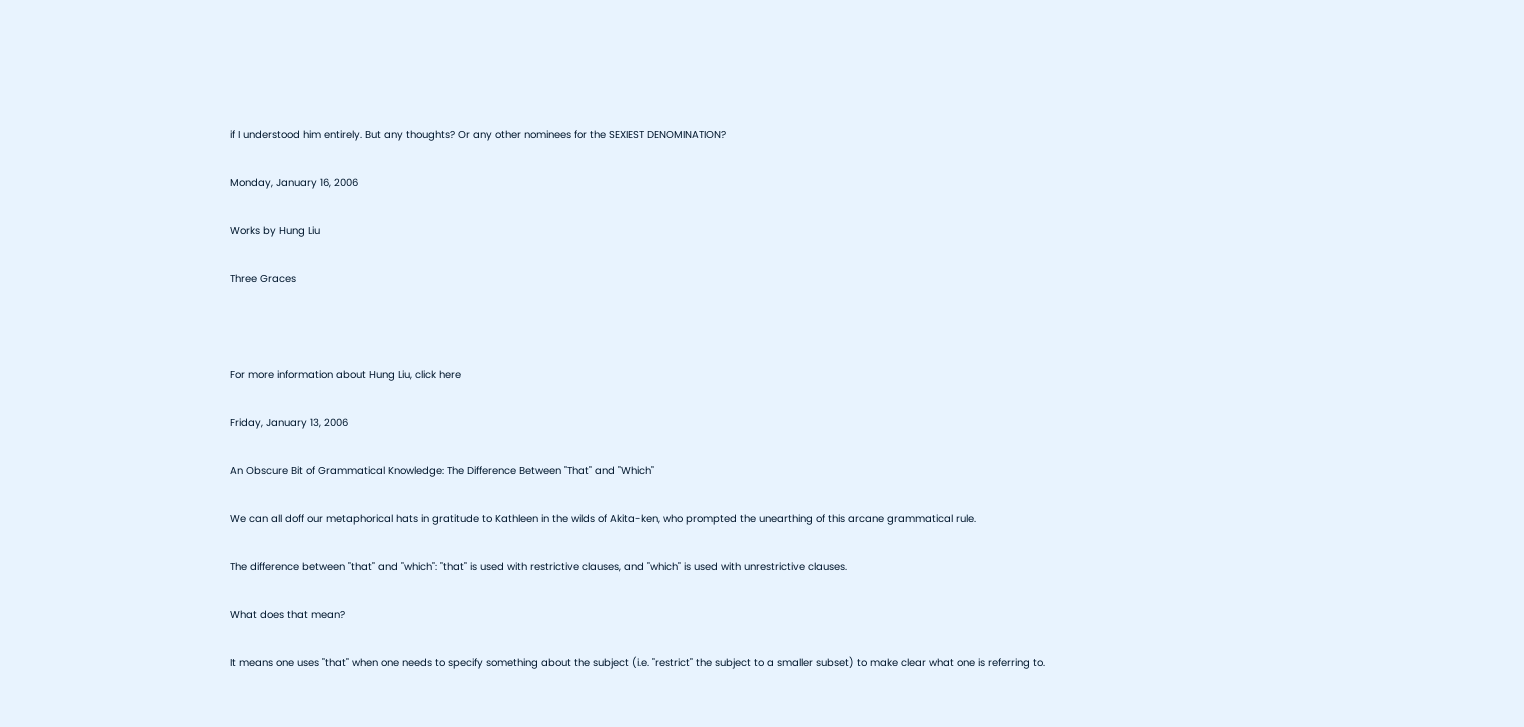if I understood him entirely. But any thoughts? Or any other nominees for the SEXIEST DENOMINATION?

Monday, January 16, 2006

Works by Hung Liu

Three Graces



For more information about Hung Liu, click here

Friday, January 13, 2006

An Obscure Bit of Grammatical Knowledge: The Difference Between "That" and "Which"

We can all doff our metaphorical hats in gratitude to Kathleen in the wilds of Akita-ken, who prompted the unearthing of this arcane grammatical rule.

The difference between "that" and "which": "that" is used with restrictive clauses, and "which" is used with unrestrictive clauses.

What does that mean?

It means one uses "that" when one needs to specify something about the subject (i.e. "restrict" the subject to a smaller subset) to make clear what one is referring to.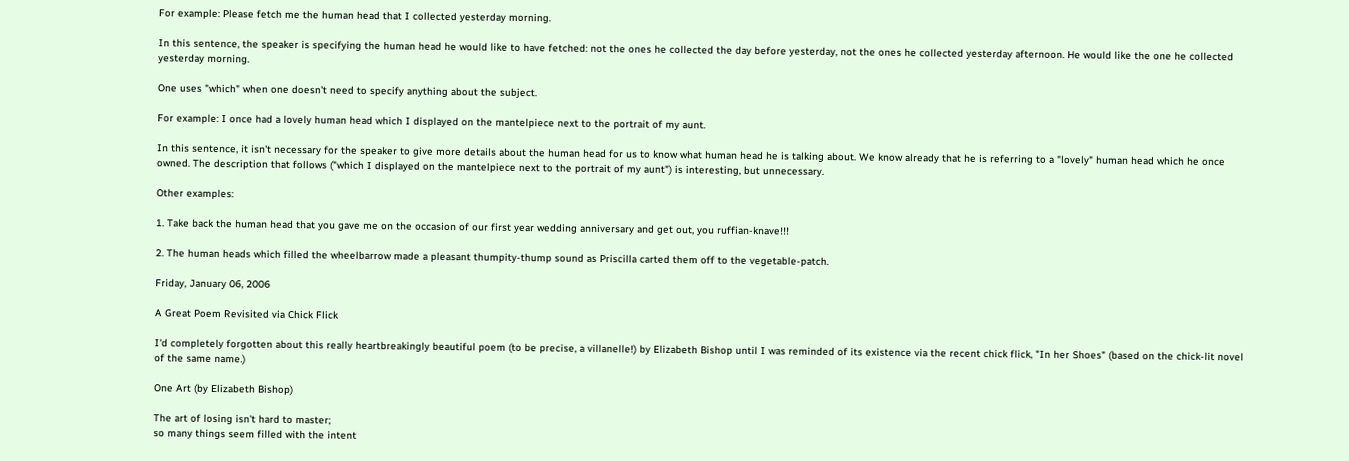For example: Please fetch me the human head that I collected yesterday morning.

In this sentence, the speaker is specifying the human head he would like to have fetched: not the ones he collected the day before yesterday, not the ones he collected yesterday afternoon. He would like the one he collected yesterday morning.

One uses "which" when one doesn't need to specify anything about the subject.

For example: I once had a lovely human head which I displayed on the mantelpiece next to the portrait of my aunt.

In this sentence, it isn't necessary for the speaker to give more details about the human head for us to know what human head he is talking about. We know already that he is referring to a "lovely" human head which he once owned. The description that follows ("which I displayed on the mantelpiece next to the portrait of my aunt") is interesting, but unnecessary.

Other examples:

1. Take back the human head that you gave me on the occasion of our first year wedding anniversary and get out, you ruffian-knave!!!

2. The human heads which filled the wheelbarrow made a pleasant thumpity-thump sound as Priscilla carted them off to the vegetable-patch.

Friday, January 06, 2006

A Great Poem Revisited via Chick Flick

I'd completely forgotten about this really heartbreakingly beautiful poem (to be precise, a villanelle!) by Elizabeth Bishop until I was reminded of its existence via the recent chick flick, "In her Shoes" (based on the chick-lit novel of the same name.)

One Art (by Elizabeth Bishop)

The art of losing isn't hard to master;
so many things seem filled with the intent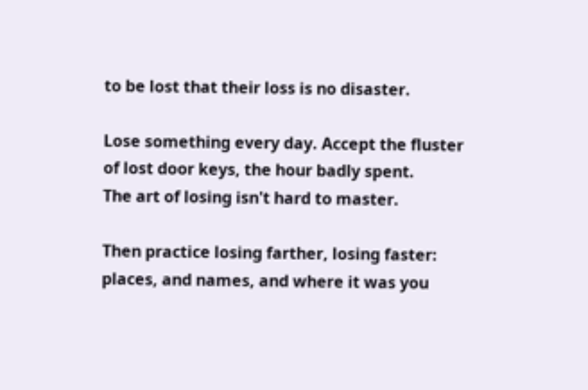to be lost that their loss is no disaster.

Lose something every day. Accept the fluster
of lost door keys, the hour badly spent.
The art of losing isn't hard to master.

Then practice losing farther, losing faster:
places, and names, and where it was you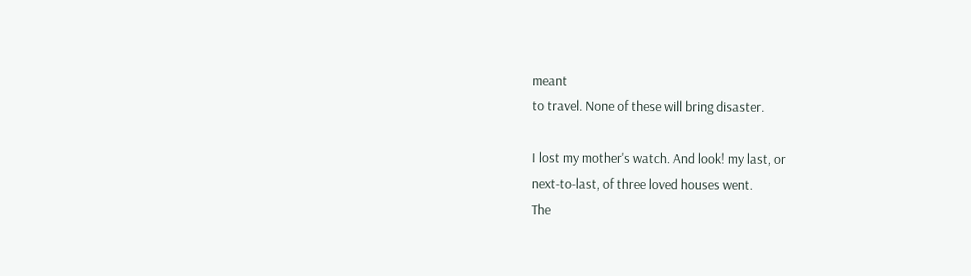meant
to travel. None of these will bring disaster.

I lost my mother's watch. And look! my last, or
next-to-last, of three loved houses went.
The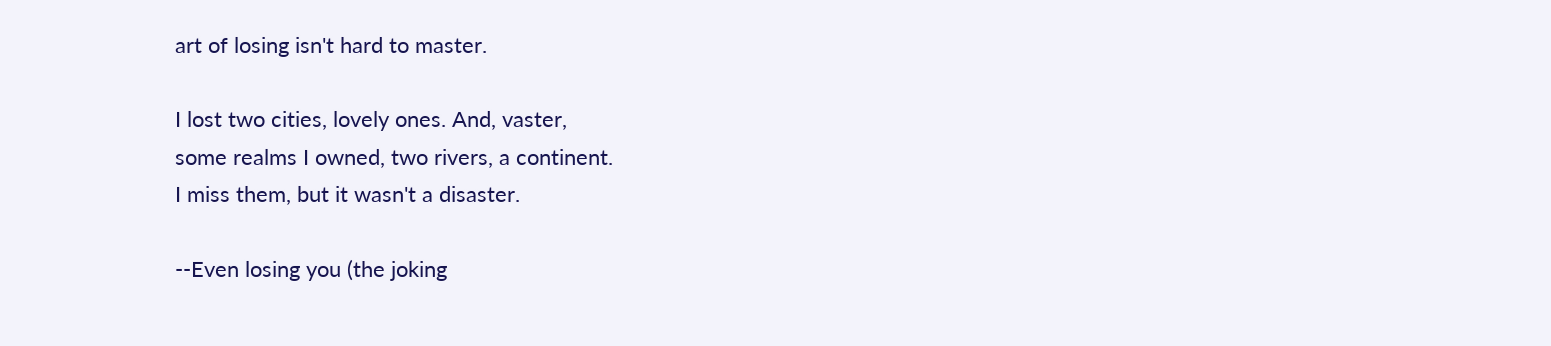art of losing isn't hard to master.

I lost two cities, lovely ones. And, vaster,
some realms I owned, two rivers, a continent.
I miss them, but it wasn't a disaster.

--Even losing you (the joking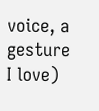voice, a gesture
I love)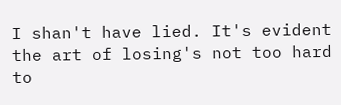I shan't have lied. It's evident
the art of losing's not too hard to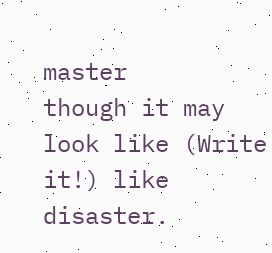master
though it may look like (Write it!) like disaster.